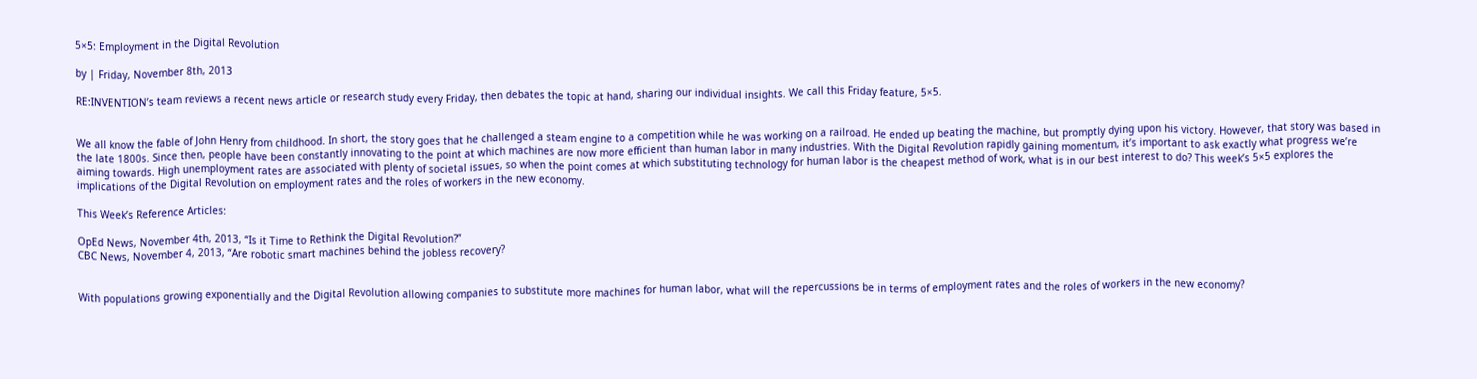5×5: Employment in the Digital Revolution

by | Friday, November 8th, 2013

RE:INVENTION’s team reviews a recent news article or research study every Friday, then debates the topic at hand, sharing our individual insights. We call this Friday feature, 5×5.


We all know the fable of John Henry from childhood. In short, the story goes that he challenged a steam engine to a competition while he was working on a railroad. He ended up beating the machine, but promptly dying upon his victory. However, that story was based in the late 1800s. Since then, people have been constantly innovating to the point at which machines are now more efficient than human labor in many industries. With the Digital Revolution rapidly gaining momentum, it’s important to ask exactly what progress we’re aiming towards. High unemployment rates are associated with plenty of societal issues, so when the point comes at which substituting technology for human labor is the cheapest method of work, what is in our best interest to do? This week’s 5×5 explores the implications of the Digital Revolution on employment rates and the roles of workers in the new economy.

This Week’s Reference Articles:

OpEd News, November 4th, 2013, “Is it Time to Rethink the Digital Revolution?”
CBC News, November 4, 2013, “Are robotic smart machines behind the jobless recovery?


With populations growing exponentially and the Digital Revolution allowing companies to substitute more machines for human labor, what will the repercussions be in terms of employment rates and the roles of workers in the new economy?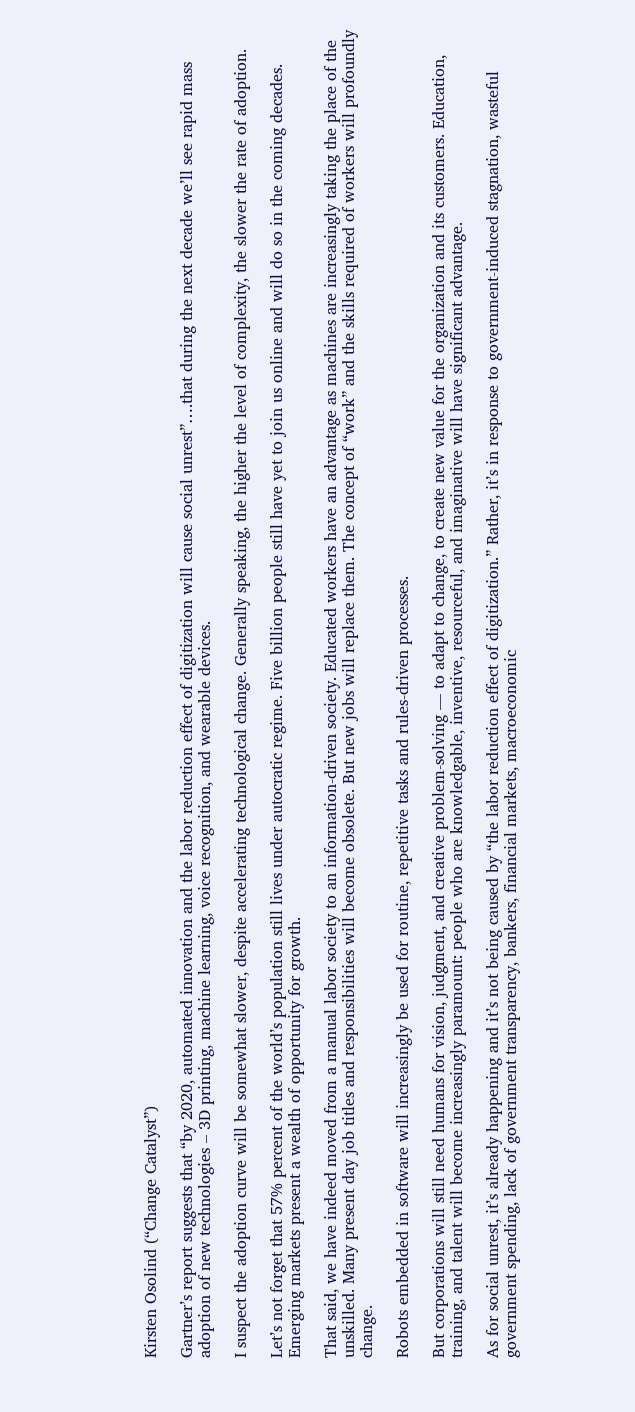Kirsten Osolind (“Change Catalyst”)

Gartner’s report suggests that “by 2020, automated innovation and the labor reduction effect of digitization will cause social unrest”….that during the next decade we’ll see rapid mass adoption of new technologies – 3D printing, machine learning, voice recognition, and wearable devices.

I suspect the adoption curve will be somewhat slower, despite accelerating technological change. Generally speaking, the higher the level of complexity, the slower the rate of adoption.

Let’s not forget that 57% percent of the world’s population still lives under autocratic regime. Five billion people still have yet to join us online and will do so in the coming decades. Emerging markets present a wealth of opportunity for growth.

That said, we have indeed moved from a manual labor society to an information-driven society. Educated workers have an advantage as machines are increasingly taking the place of the unskilled. Many present day job titles and responsibilities will become obsolete. But new jobs will replace them. The concept of “work” and the skills required of workers will profoundly change.

Robots embedded in software will increasingly be used for routine, repetitive tasks and rules-driven processes.

But corporations will still need humans for vision, judgment, and creative problem-solving — to adapt to change, to create new value for the organization and its customers. Education, training, and talent will become increasingly paramount: people who are knowledgable, inventive, resourceful, and imaginative will have significant advantage.

As for social unrest, it’s already happening and it’s not being caused by “the labor reduction effect of digitization.” Rather, it’s in response to government-induced stagnation, wasteful government spending, lack of government transparency, bankers, financial markets, macroeconomic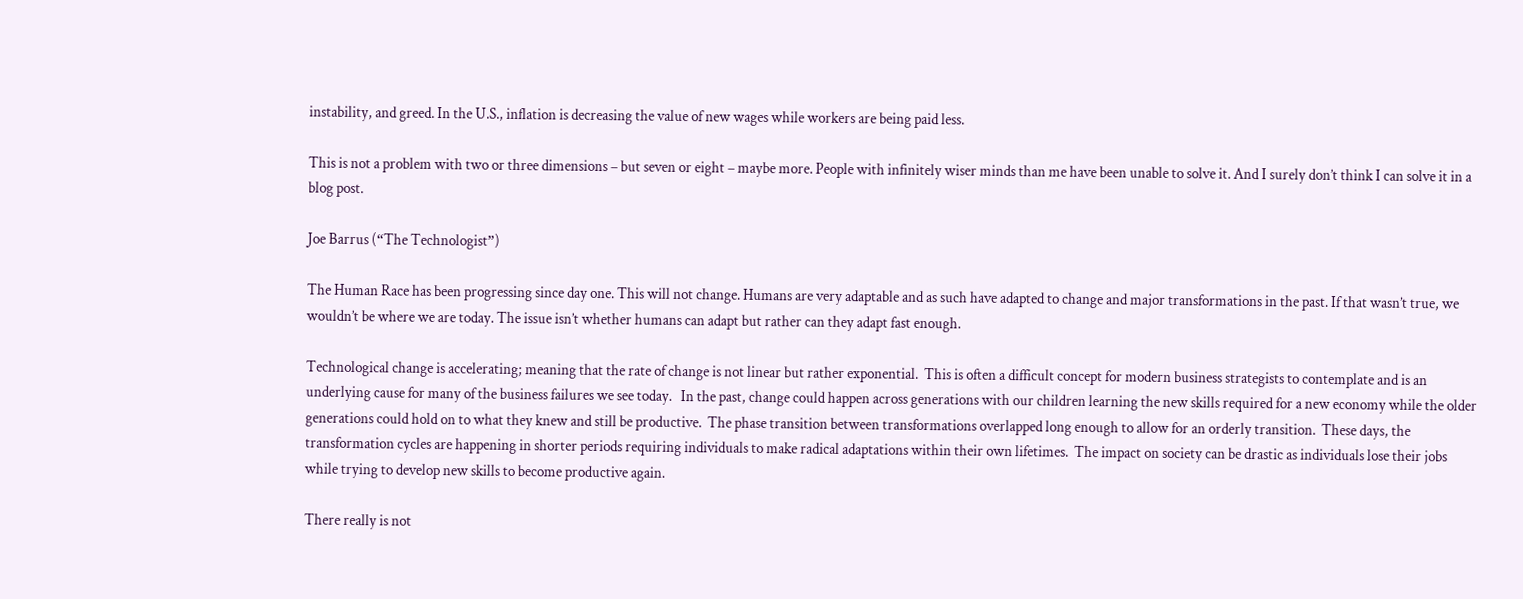instability, and greed. In the U.S., inflation is decreasing the value of new wages while workers are being paid less.

This is not a problem with two or three dimensions – but seven or eight – maybe more. People with infinitely wiser minds than me have been unable to solve it. And I surely don’t think I can solve it in a blog post.

Joe Barrus (“The Technologist”)

The Human Race has been progressing since day one. This will not change. Humans are very adaptable and as such have adapted to change and major transformations in the past. If that wasn’t true, we wouldn’t be where we are today. The issue isn’t whether humans can adapt but rather can they adapt fast enough.

Technological change is accelerating; meaning that the rate of change is not linear but rather exponential.  This is often a difficult concept for modern business strategists to contemplate and is an underlying cause for many of the business failures we see today.   In the past, change could happen across generations with our children learning the new skills required for a new economy while the older generations could hold on to what they knew and still be productive.  The phase transition between transformations overlapped long enough to allow for an orderly transition.  These days, the transformation cycles are happening in shorter periods requiring individuals to make radical adaptations within their own lifetimes.  The impact on society can be drastic as individuals lose their jobs while trying to develop new skills to become productive again.

There really is not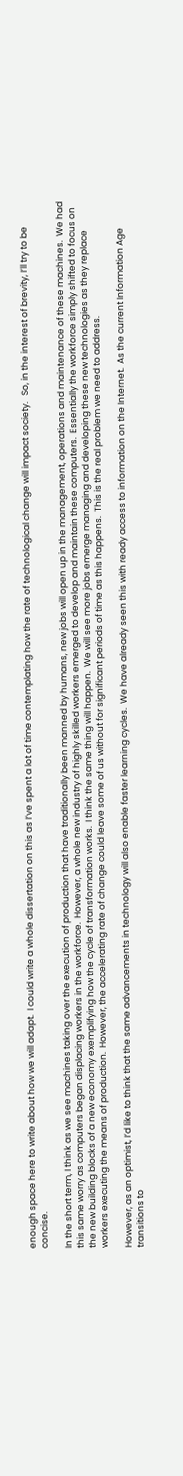enough space here to write about how we will adapt.  I could write a whole dissertation on this as I’ve spent a lot of time contemplating how the rate of technological change will impact society.   So, in the interest of brevity, I’ll try to be concise.

In the short term, I think as we see machines taking over the execution of production that have traditionally been manned by humans, new jobs will open up in the management, operations and maintenance of these machines.  We had this same worry as computers began displacing workers in the workforce.  However, a whole new industry of highly skilled workers emerged to develop and maintain these computers.  Essentially the workforce simply shifted to focus on the new building blocks of a new economy exemplifying how the cycle of transformation works.  I think the same thing will happen.  We will see more jobs emerge managing and developing these new technologies as they replace workers executing the means of production.  However, the accelerating rate of change could leave some of us without for significant periods of time as this happens.  This is the real problem we need to address.

However, as an optimist, I’d like to think that the same advancements in technology will also enable faster learning cycles.  We have already seen this with ready access to information on the Internet.  As the current Information Age transitions to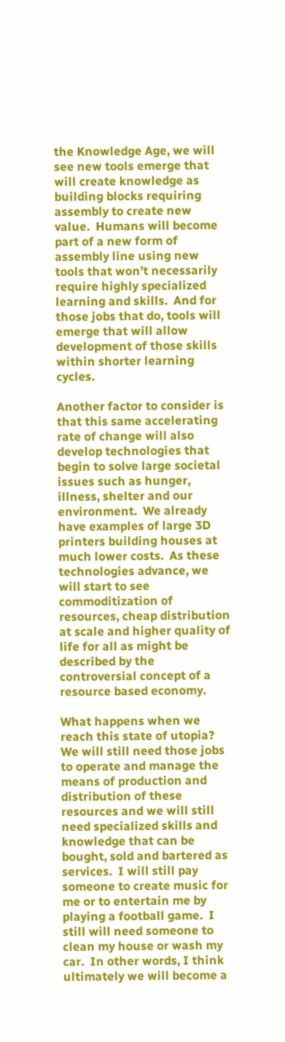the Knowledge Age, we will see new tools emerge that will create knowledge as building blocks requiring assembly to create new value.  Humans will become part of a new form of assembly line using new tools that won’t necessarily require highly specialized learning and skills.  And for those jobs that do, tools will emerge that will allow development of those skills within shorter learning cycles.

Another factor to consider is that this same accelerating rate of change will also develop technologies that begin to solve large societal issues such as hunger, illness, shelter and our environment.  We already have examples of large 3D printers building houses at much lower costs.  As these technologies advance, we will start to see commoditization of resources, cheap distribution at scale and higher quality of life for all as might be described by the controversial concept of a resource based economy.

What happens when we reach this state of utopia?  We will still need those jobs to operate and manage the means of production and distribution of these resources and we will still need specialized skills and knowledge that can be bought, sold and bartered as services.  I will still pay someone to create music for me or to entertain me by playing a football game.  I still will need someone to clean my house or wash my car.  In other words, I think ultimately we will become a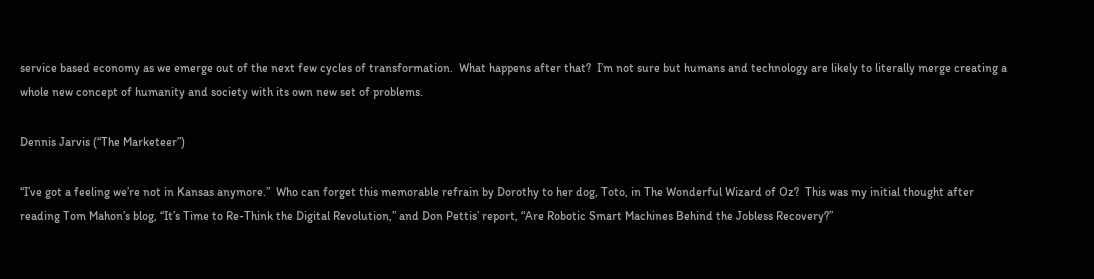service based economy as we emerge out of the next few cycles of transformation.  What happens after that?  I’m not sure but humans and technology are likely to literally merge creating a whole new concept of humanity and society with its own new set of problems.

Dennis Jarvis (“The Marketeer”)

“I’ve got a feeling we’re not in Kansas anymore.”  Who can forget this memorable refrain by Dorothy to her dog, Toto, in The Wonderful Wizard of Oz?  This was my initial thought after reading Tom Mahon’s blog, “It’s Time to Re-Think the Digital Revolution,” and Don Pettis’ report, “Are Robotic Smart Machines Behind the Jobless Recovery?”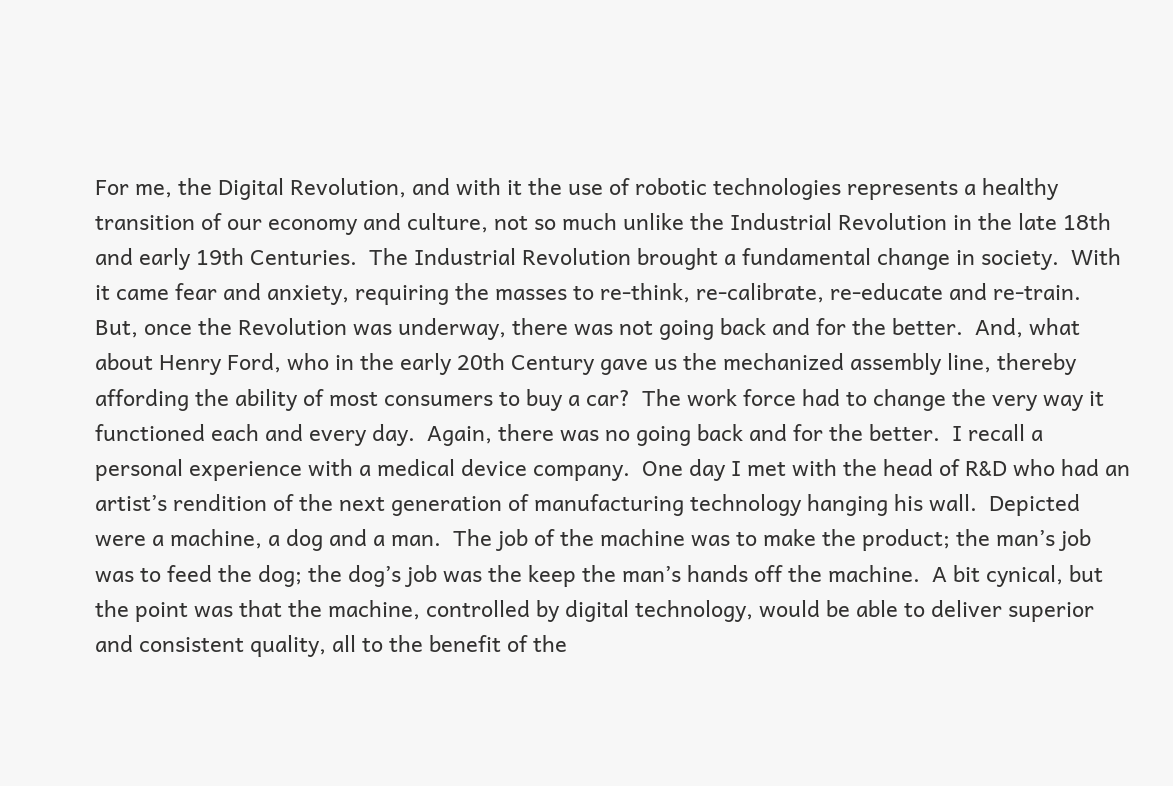For me, the Digital Revolution, and with it the use of robotic technologies represents a healthy transition of our economy and culture, not so much unlike the Industrial Revolution in the late 18th and early 19th Centuries.  The Industrial Revolution brought a fundamental change in society.  With it came fear and anxiety, requiring the masses to re-think, re-calibrate, re-educate and re-train.  But, once the Revolution was underway, there was not going back and for the better.  And, what about Henry Ford, who in the early 20th Century gave us the mechanized assembly line, thereby affording the ability of most consumers to buy a car?  The work force had to change the very way it functioned each and every day.  Again, there was no going back and for the better.  I recall a personal experience with a medical device company.  One day I met with the head of R&D who had an artist’s rendition of the next generation of manufacturing technology hanging his wall.  Depicted were a machine, a dog and a man.  The job of the machine was to make the product; the man’s job was to feed the dog; the dog’s job was the keep the man’s hands off the machine.  A bit cynical, but the point was that the machine, controlled by digital technology, would be able to deliver superior and consistent quality, all to the benefit of the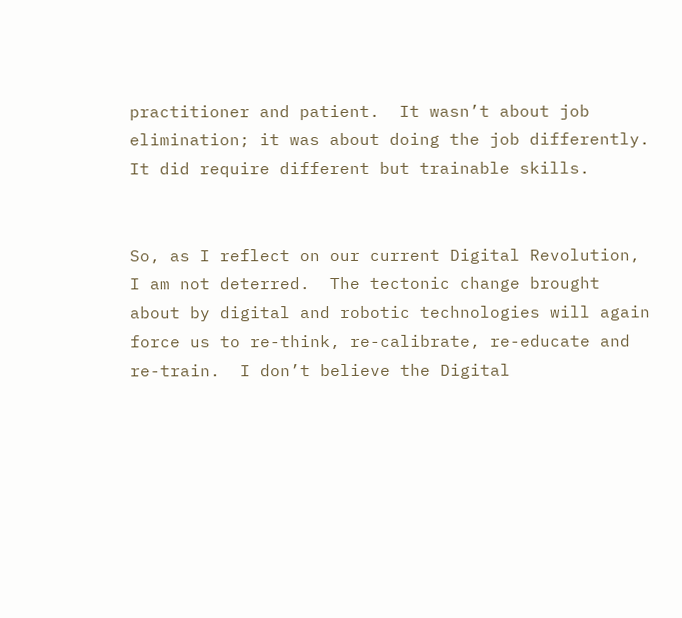practitioner and patient.  It wasn’t about job elimination; it was about doing the job differently.  It did require different but trainable skills.


So, as I reflect on our current Digital Revolution, I am not deterred.  The tectonic change brought about by digital and robotic technologies will again force us to re-think, re-calibrate, re-educate and re-train.  I don’t believe the Digital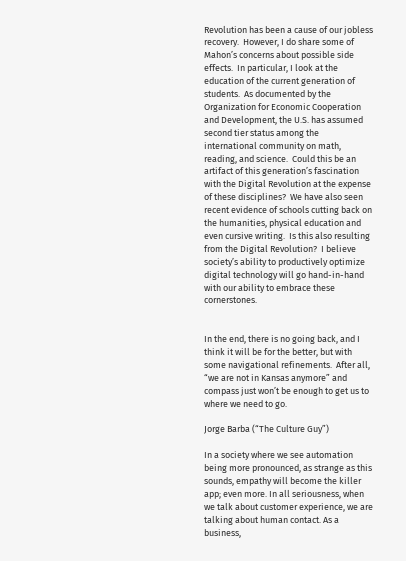Revolution has been a cause of our jobless recovery.  However, I do share some of Mahon’s concerns about possible side effects.  In particular, I look at the education of the current generation of students.  As documented by the Organization for Economic Cooperation and Development, the U.S. has assumed second tier status among the international community on math, reading, and science.  Could this be an artifact of this generation’s fascination with the Digital Revolution at the expense of these disciplines?  We have also seen recent evidence of schools cutting back on the humanities, physical education and even cursive writing.  Is this also resulting from the Digital Revolution?  I believe society’s ability to productively optimize digital technology will go hand-in-hand with our ability to embrace these cornerstones.


In the end, there is no going back, and I think it will be for the better, but with some navigational refinements.  After all, “we are not in Kansas anymore” and compass just won’t be enough to get us to where we need to go.

Jorge Barba (“The Culture Guy”)

In a society where we see automation being more pronounced, as strange as this sounds, empathy will become the killer app; even more. In all seriousness, when we talk about customer experience, we are talking about human contact. As a business,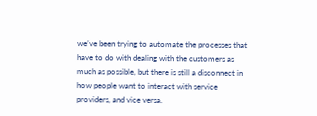we’ve been trying to automate the processes that have to do with dealing with the customers as much as possible, but there is still a disconnect in how people want to interact with service providers, and vice versa.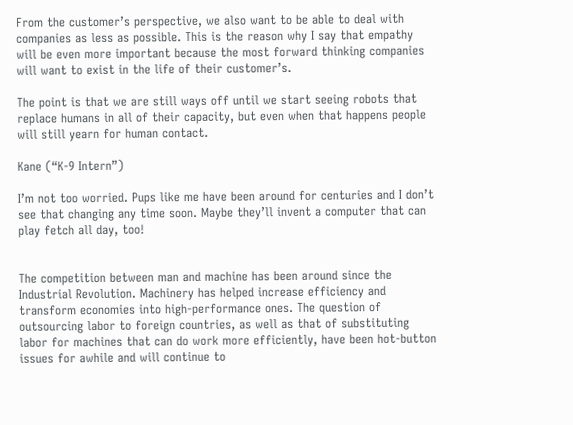From the customer’s perspective, we also want to be able to deal with companies as less as possible. This is the reason why I say that empathy will be even more important because the most forward thinking companies will want to exist in the life of their customer’s.

The point is that we are still ways off until we start seeing robots that replace humans in all of their capacity, but even when that happens people will still yearn for human contact.

Kane (“K-9 Intern”)

I’m not too worried. Pups like me have been around for centuries and I don’t see that changing any time soon. Maybe they’ll invent a computer that can play fetch all day, too!


The competition between man and machine has been around since the Industrial Revolution. Machinery has helped increase efficiency and transform economies into high-performance ones. The question of outsourcing labor to foreign countries, as well as that of substituting labor for machines that can do work more efficiently, have been hot-button issues for awhile and will continue to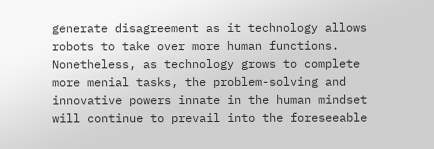generate disagreement as it technology allows robots to take over more human functions. Nonetheless, as technology grows to complete more menial tasks, the problem-solving and innovative powers innate in the human mindset will continue to prevail into the foreseeable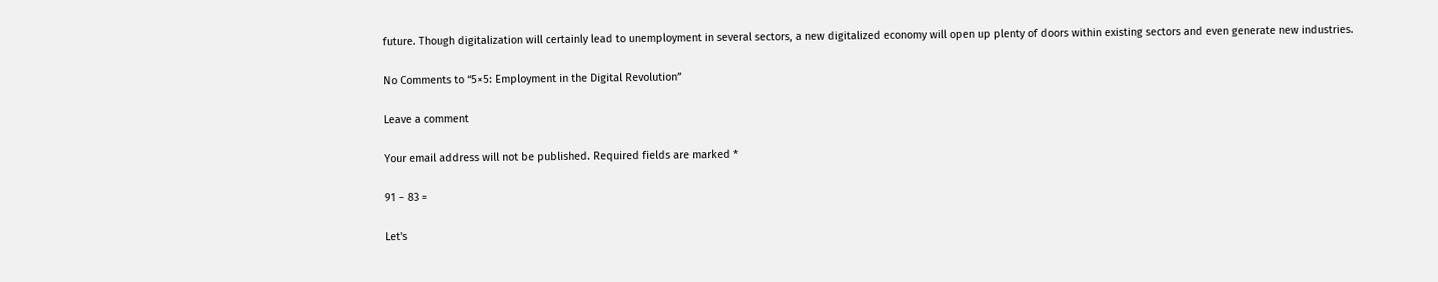future. Though digitalization will certainly lead to unemployment in several sectors, a new digitalized economy will open up plenty of doors within existing sectors and even generate new industries.

No Comments to “5×5: Employment in the Digital Revolution”

Leave a comment

Your email address will not be published. Required fields are marked *

91 − 83 =

Let's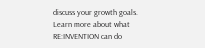discuss your growth goals.
Learn more about what RE:INVENTION can do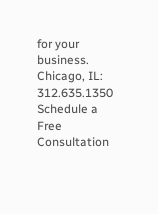for your business.
Chicago, IL: 312.635.1350 Schedule a Free Consultation